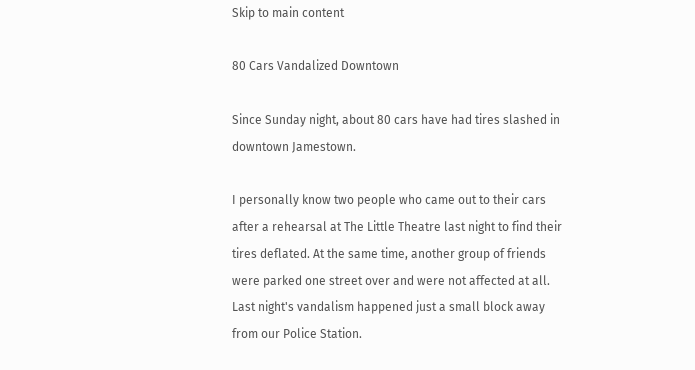Skip to main content

80 Cars Vandalized Downtown

Since Sunday night, about 80 cars have had tires slashed in downtown Jamestown.

I personally know two people who came out to their cars after a rehearsal at The Little Theatre last night to find their tires deflated. At the same time, another group of friends were parked one street over and were not affected at all. Last night's vandalism happened just a small block away from our Police Station.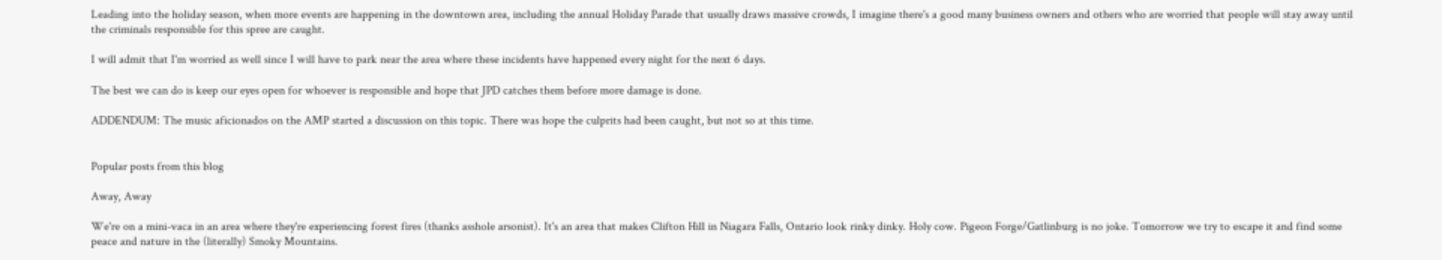Leading into the holiday season, when more events are happening in the downtown area, including the annual Holiday Parade that usually draws massive crowds, I imagine there's a good many business owners and others who are worried that people will stay away until the criminals responsible for this spree are caught.

I will admit that I'm worried as well since I will have to park near the area where these incidents have happened every night for the next 6 days.

The best we can do is keep our eyes open for whoever is responsible and hope that JPD catches them before more damage is done.

ADDENDUM: The music aficionados on the AMP started a discussion on this topic. There was hope the culprits had been caught, but not so at this time.


Popular posts from this blog

Away, Away

We're on a mini-vaca in an area where they're experiencing forest fires (thanks asshole arsonist). It's an area that makes Clifton Hill in Niagara Falls, Ontario look rinky dinky. Holy cow. Pigeon Forge/Gatlinburg is no joke. Tomorrow we try to escape it and find some peace and nature in the (literally) Smoky Mountains.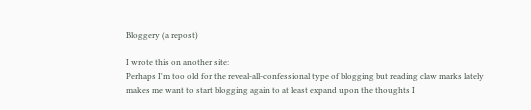Bloggery (a repost)

I wrote this on another site:
Perhaps I'm too old for the reveal-all-confessional type of blogging but reading claw marks lately makes me want to start blogging again to at least expand upon the thoughts I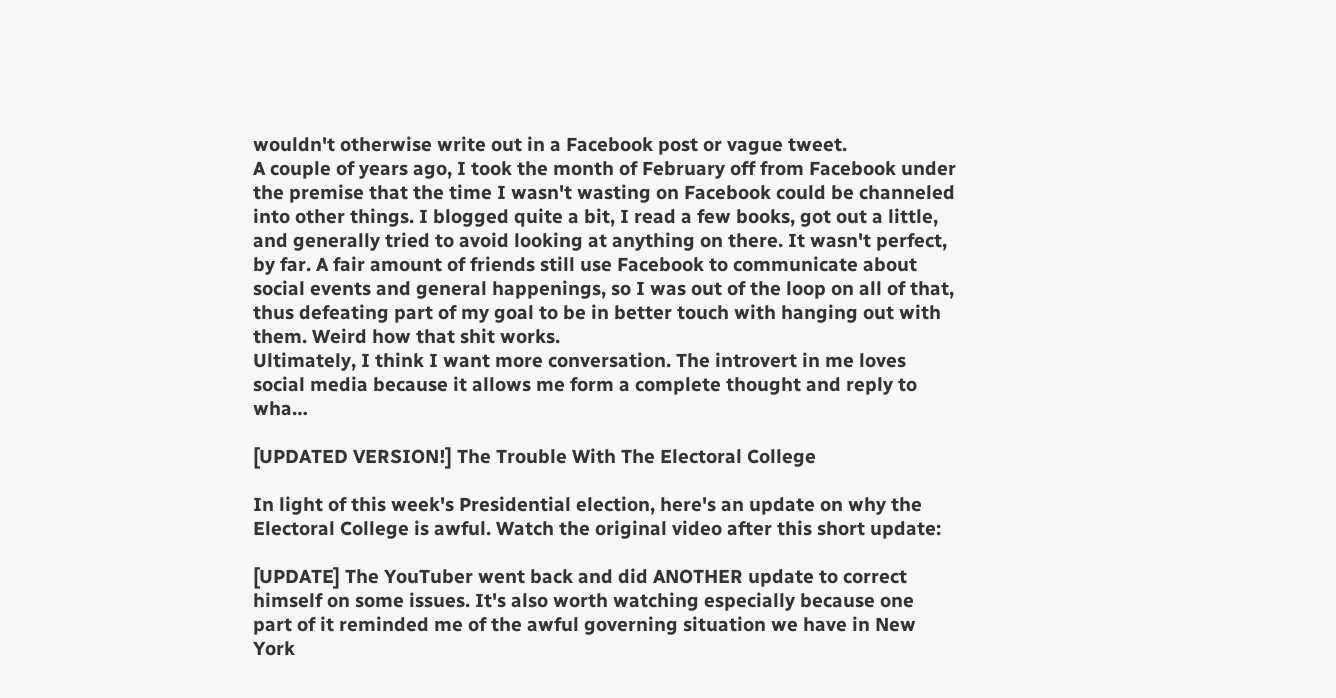wouldn't otherwise write out in a Facebook post or vague tweet.
A couple of years ago, I took the month of February off from Facebook under the premise that the time I wasn't wasting on Facebook could be channeled into other things. I blogged quite a bit, I read a few books, got out a little, and generally tried to avoid looking at anything on there. It wasn't perfect, by far. A fair amount of friends still use Facebook to communicate about social events and general happenings, so I was out of the loop on all of that, thus defeating part of my goal to be in better touch with hanging out with them. Weird how that shit works.
Ultimately, I think I want more conversation. The introvert in me loves social media because it allows me form a complete thought and reply to wha…

[UPDATED VERSION!] The Trouble With The Electoral College

In light of this week's Presidential election, here's an update on why the Electoral College is awful. Watch the original video after this short update:

[UPDATE] The YouTuber went back and did ANOTHER update to correct himself on some issues. It's also worth watching especially because one part of it reminded me of the awful governing situation we have in New York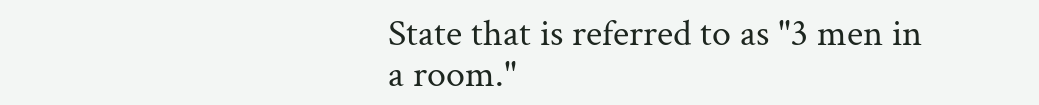State that is referred to as "3 men in a room."